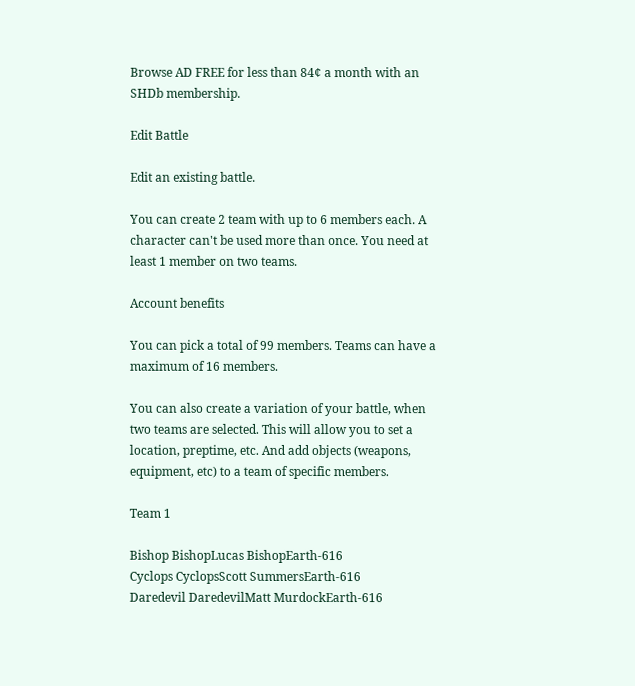Browse AD FREE for less than 84¢ a month with an SHDb membership.

Edit Battle

Edit an existing battle.

You can create 2 team with up to 6 members each. A character can't be used more than once. You need at least 1 member on two teams.

Account benefits

You can pick a total of 99 members. Teams can have a maximum of 16 members.

You can also create a variation of your battle, when two teams are selected. This will allow you to set a location, preptime, etc. And add objects (weapons, equipment, etc) to a team of specific members.

Team 1

Bishop BishopLucas BishopEarth-616
Cyclops CyclopsScott SummersEarth-616
Daredevil DaredevilMatt MurdockEarth-616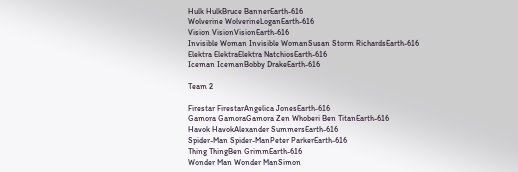Hulk HulkBruce BannerEarth-616
Wolverine WolverineLoganEarth-616
Vision VisionVisionEarth-616
Invisible Woman Invisible WomanSusan Storm RichardsEarth-616
Elektra ElektraElektra NatchiosEarth-616
Iceman IcemanBobby DrakeEarth-616

Team 2

Firestar FirestarAngelica JonesEarth-616
Gamora GamoraGamora Zen Whoberi Ben TitanEarth-616
Havok HavokAlexander SummersEarth-616
Spider-Man Spider-ManPeter ParkerEarth-616
Thing ThingBen GrimmEarth-616
Wonder Man Wonder ManSimon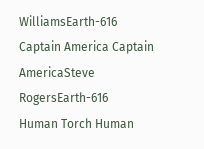WilliamsEarth-616
Captain America Captain AmericaSteve RogersEarth-616
Human Torch Human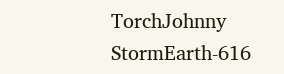TorchJohnny StormEarth-616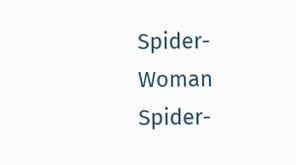Spider-Woman Spider-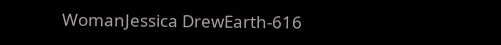WomanJessica DrewEarth-616